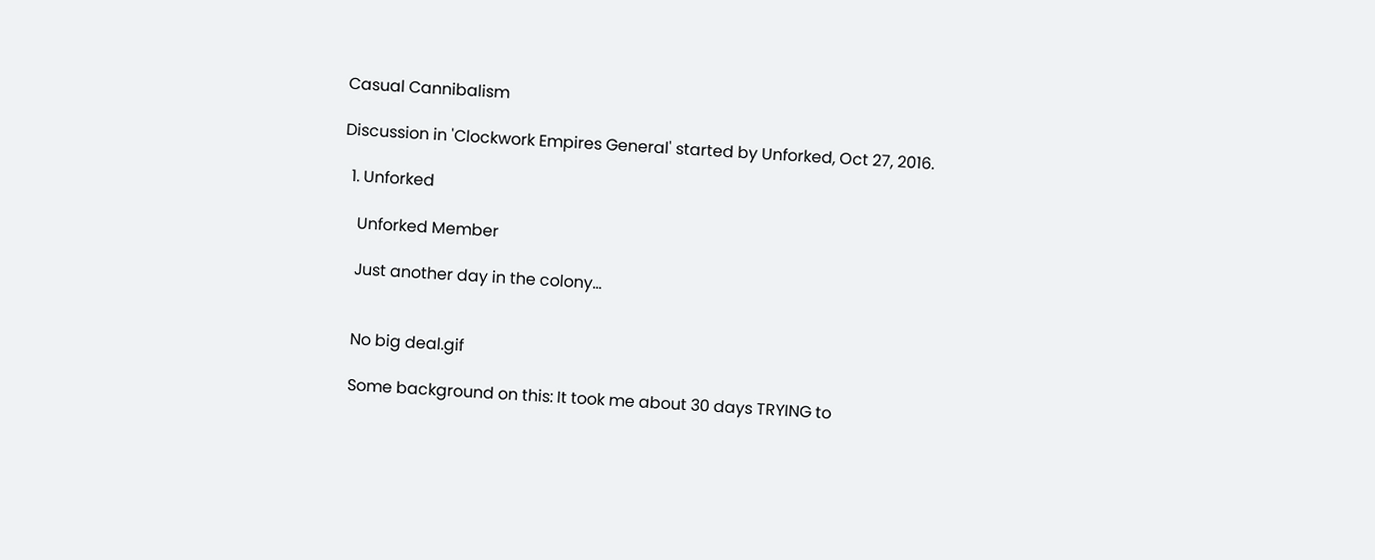Casual Cannibalism

Discussion in 'Clockwork Empires General' started by Unforked, Oct 27, 2016.

  1. Unforked

    Unforked Member

    Just another day in the colony...


    No big deal.gif

    Some background on this: It took me about 30 days TRYING to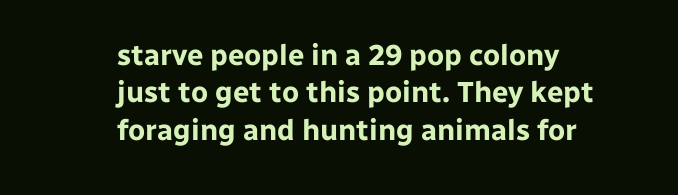starve people in a 29 pop colony just to get to this point. They kept foraging and hunting animals for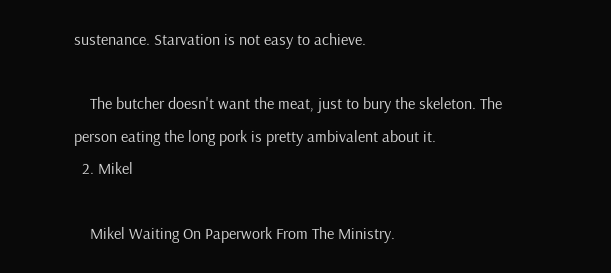sustenance. Starvation is not easy to achieve.

    The butcher doesn't want the meat, just to bury the skeleton. The person eating the long pork is pretty ambivalent about it.
  2. Mikel

    Mikel Waiting On Paperwork From The Ministry.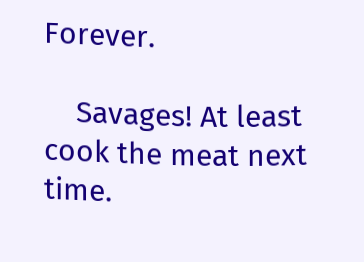Forever.

    Savages! At least cook the meat next time.